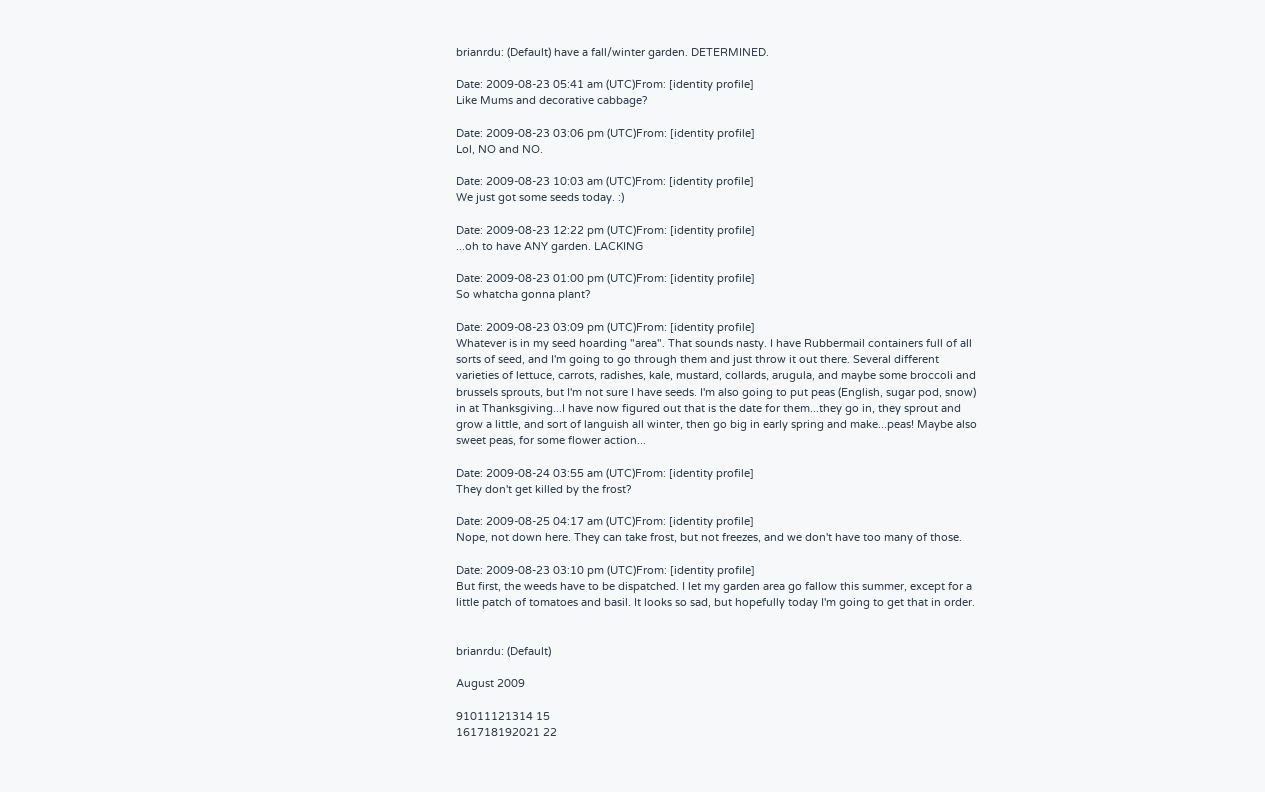brianrdu: (Default) have a fall/winter garden. DETERMINED.

Date: 2009-08-23 05:41 am (UTC)From: [identity profile]
Like Mums and decorative cabbage?

Date: 2009-08-23 03:06 pm (UTC)From: [identity profile]
Lol, NO and NO.

Date: 2009-08-23 10:03 am (UTC)From: [identity profile]
We just got some seeds today. :)

Date: 2009-08-23 12:22 pm (UTC)From: [identity profile]
...oh to have ANY garden. LACKING

Date: 2009-08-23 01:00 pm (UTC)From: [identity profile]
So whatcha gonna plant?

Date: 2009-08-23 03:09 pm (UTC)From: [identity profile]
Whatever is in my seed hoarding "area". That sounds nasty. I have Rubbermail containers full of all sorts of seed, and I'm going to go through them and just throw it out there. Several different varieties of lettuce, carrots, radishes, kale, mustard, collards, arugula, and maybe some broccoli and brussels sprouts, but I'm not sure I have seeds. I'm also going to put peas (English, sugar pod, snow) in at Thanksgiving...I have now figured out that is the date for them...they go in, they sprout and grow a little, and sort of languish all winter, then go big in early spring and make...peas! Maybe also sweet peas, for some flower action...

Date: 2009-08-24 03:55 am (UTC)From: [identity profile]
They don't get killed by the frost?

Date: 2009-08-25 04:17 am (UTC)From: [identity profile]
Nope, not down here. They can take frost, but not freezes, and we don't have too many of those.

Date: 2009-08-23 03:10 pm (UTC)From: [identity profile]
But first, the weeds have to be dispatched. I let my garden area go fallow this summer, except for a little patch of tomatoes and basil. It looks so sad, but hopefully today I'm going to get that in order.


brianrdu: (Default)

August 2009

91011121314 15
161718192021 22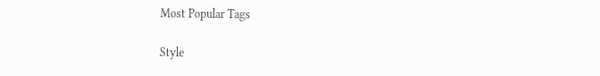Most Popular Tags

Style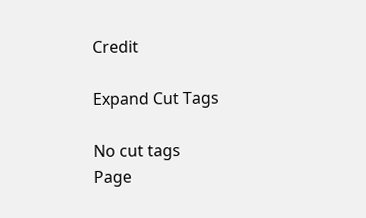Credit

Expand Cut Tags

No cut tags
Page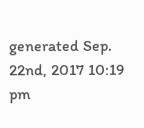generated Sep. 22nd, 2017 10:19 pm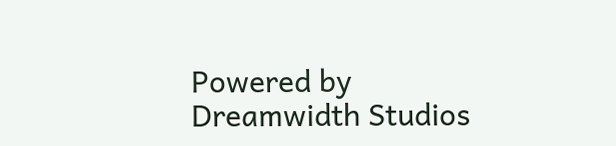Powered by Dreamwidth Studios